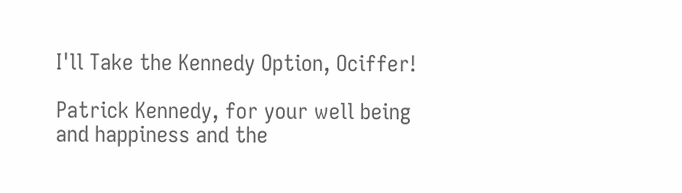I'll Take the Kennedy Option, Ociffer!

Patrick Kennedy, for your well being and happiness and the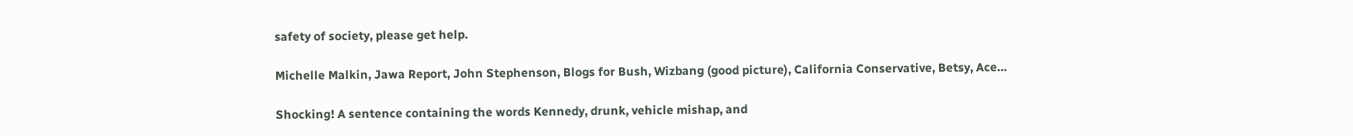safety of society, please get help.

Michelle Malkin, Jawa Report, John Stephenson, Blogs for Bush, Wizbang (good picture), California Conservative, Betsy, Ace…

Shocking! A sentence containing the words Kennedy, drunk, vehicle mishap, and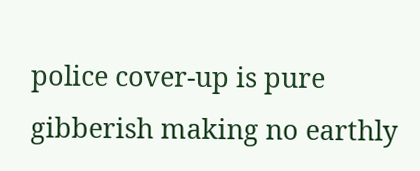police cover-up is pure gibberish making no earthly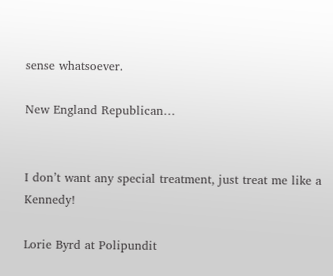sense whatsoever.

New England Republican…


I don’t want any special treatment, just treat me like a Kennedy!

Lorie Byrd at Polipundit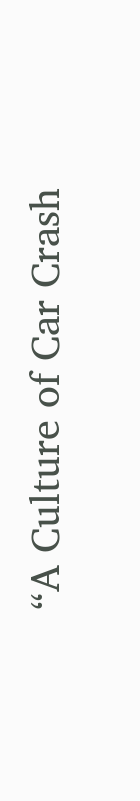“A Culture of Car Crash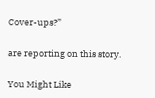Cover-ups?”

are reporting on this story.

You Might Like